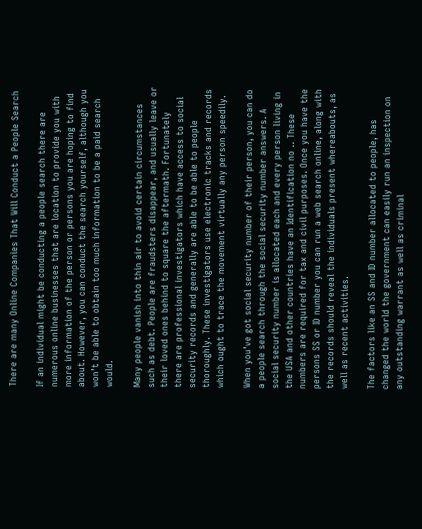There are many Online Companies That Will Conduct a People Search

If an individual might be conducting a people search there are numerous online businesses that are location to provide you with more information of the person or persons you are hoping to find about. However, you can conduct the search yourself, although you won’t be able to obtain too much information to be a paid search would.

Many people vanish into thin air to avoid certain circumstances such as debt. People are fraudsters disappear, and usually leave or their loved ones behind to square the aftermath. Fortunately there are professional investigators which have access to social security records and generally are able to be able to people thoroughly. These investigators use electronic tracks and records which ought to trace the movement virtually any person speedily.

When you’ve got social security number of their person, you can do a people search through the social security number answers. A social security number is allocated each and every person living in the USA and other countries have an Identification no .. These numbers are required for tax and civil purposes. Once you have the persons SS or ID number you can run a web search online, along with the records should reveal the individuals present whereabouts, as well as recent activities.

The factors like an SS and ID number allocated to people, has changed the world the government can easily run an inspection on any outstanding warrant as well as criminal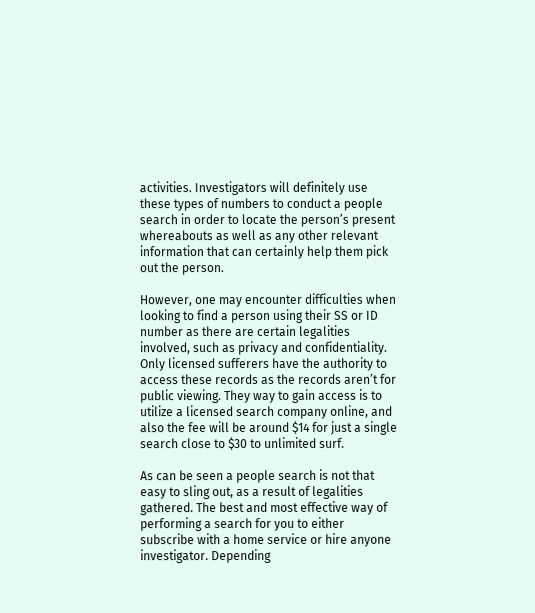activities. Investigators will definitely use these types of numbers to conduct a people search in order to locate the person’s present whereabouts as well as any other relevant information that can certainly help them pick out the person.

However, one may encounter difficulties when looking to find a person using their SS or ID number as there are certain legalities involved, such as privacy and confidentiality. Only licensed sufferers have the authority to access these records as the records aren’t for public viewing. They way to gain access is to utilize a licensed search company online, and also the fee will be around $14 for just a single search close to $30 to unlimited surf.

As can be seen a people search is not that easy to sling out, as a result of legalities gathered. The best and most effective way of performing a search for you to either subscribe with a home service or hire anyone investigator. Depending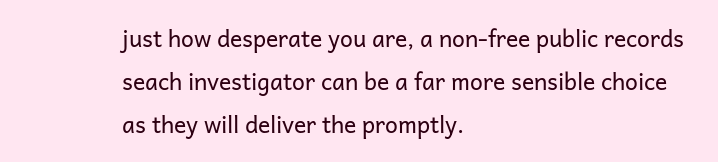just how desperate you are, a non-free public records seach investigator can be a far more sensible choice as they will deliver the promptly.